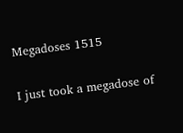Megadoses 1515

I just took a megadose of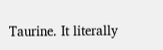Taurine. It literally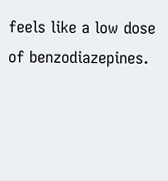feels like a low dose of benzodiazepines.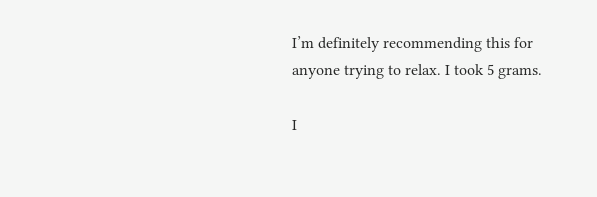I’m definitely recommending this for anyone trying to relax. I took 5 grams.

I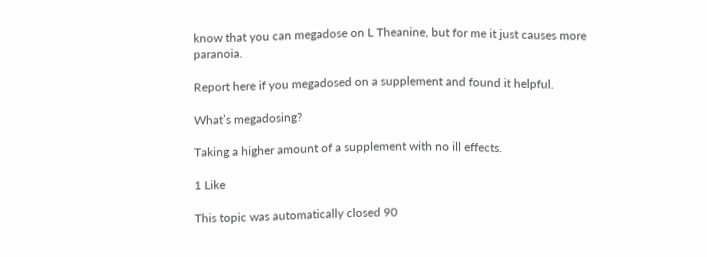know that you can megadose on L Theanine, but for me it just causes more paranoia.

Report here if you megadosed on a supplement and found it helpful.

What’s megadosing?

Taking a higher amount of a supplement with no ill effects.

1 Like

This topic was automatically closed 90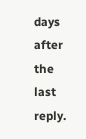days after the last reply.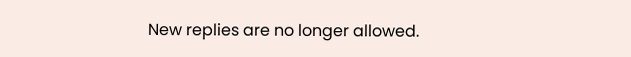New replies are no longer allowed.